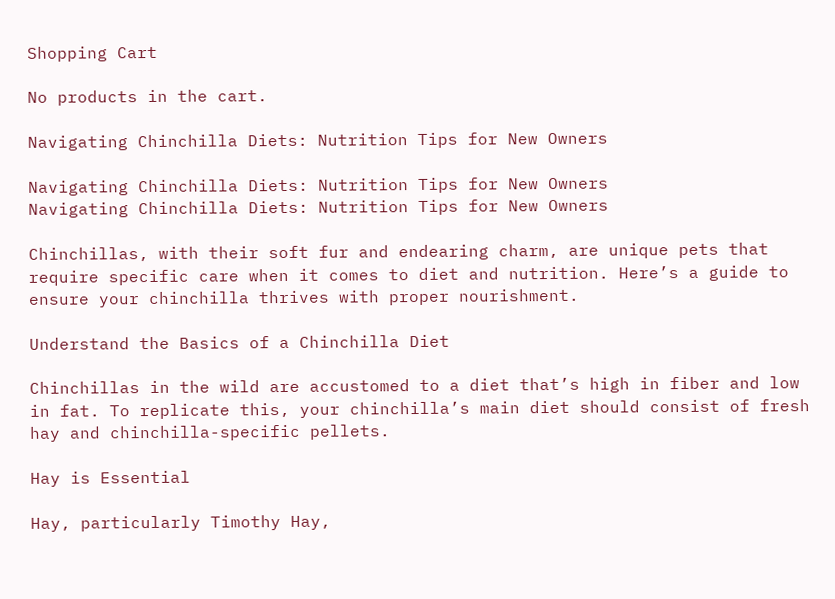Shopping Cart

No products in the cart.

Navigating Chinchilla Diets: Nutrition Tips for New Owners

Navigating Chinchilla Diets: Nutrition Tips for New Owners
Navigating Chinchilla Diets: Nutrition Tips for New Owners

Chinchillas, with their soft fur and endearing charm, are unique pets that require specific care when it comes to diet and nutrition. Here’s a guide to ensure your chinchilla thrives with proper nourishment.

Understand the Basics of a Chinchilla Diet

Chinchillas in the wild are accustomed to a diet that’s high in fiber and low in fat. To replicate this, your chinchilla’s main diet should consist of fresh hay and chinchilla-specific pellets.

Hay is Essential

Hay, particularly Timothy Hay,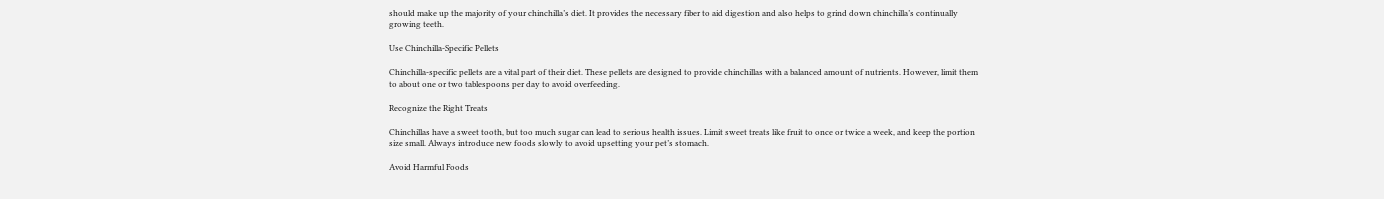should make up the majority of your chinchilla’s diet. It provides the necessary fiber to aid digestion and also helps to grind down chinchilla’s continually growing teeth.

Use Chinchilla-Specific Pellets

Chinchilla-specific pellets are a vital part of their diet. These pellets are designed to provide chinchillas with a balanced amount of nutrients. However, limit them to about one or two tablespoons per day to avoid overfeeding.

Recognize the Right Treats

Chinchillas have a sweet tooth, but too much sugar can lead to serious health issues. Limit sweet treats like fruit to once or twice a week, and keep the portion size small. Always introduce new foods slowly to avoid upsetting your pet’s stomach.

Avoid Harmful Foods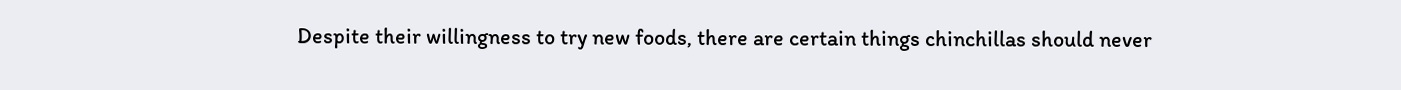Despite their willingness to try new foods, there are certain things chinchillas should never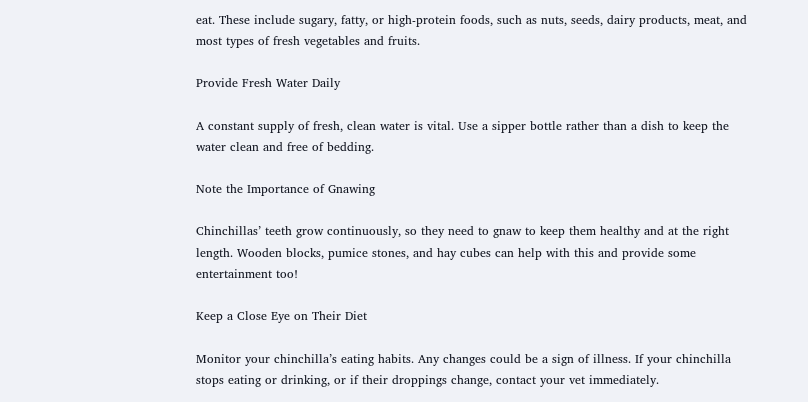eat. These include sugary, fatty, or high-protein foods, such as nuts, seeds, dairy products, meat, and most types of fresh vegetables and fruits.

Provide Fresh Water Daily

A constant supply of fresh, clean water is vital. Use a sipper bottle rather than a dish to keep the water clean and free of bedding.

Note the Importance of Gnawing

Chinchillas’ teeth grow continuously, so they need to gnaw to keep them healthy and at the right length. Wooden blocks, pumice stones, and hay cubes can help with this and provide some entertainment too!

Keep a Close Eye on Their Diet

Monitor your chinchilla’s eating habits. Any changes could be a sign of illness. If your chinchilla stops eating or drinking, or if their droppings change, contact your vet immediately.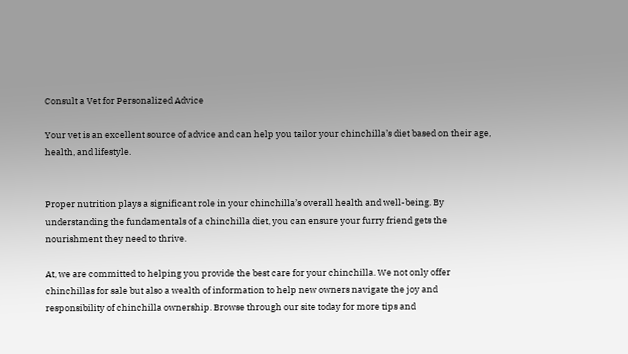Consult a Vet for Personalized Advice

Your vet is an excellent source of advice and can help you tailor your chinchilla’s diet based on their age, health, and lifestyle.


Proper nutrition plays a significant role in your chinchilla’s overall health and well-being. By understanding the fundamentals of a chinchilla diet, you can ensure your furry friend gets the nourishment they need to thrive.

At, we are committed to helping you provide the best care for your chinchilla. We not only offer chinchillas for sale but also a wealth of information to help new owners navigate the joy and responsibility of chinchilla ownership. Browse through our site today for more tips and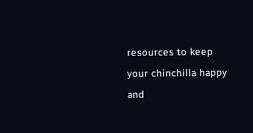resources to keep your chinchilla happy and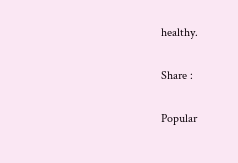healthy.

Share :

Popular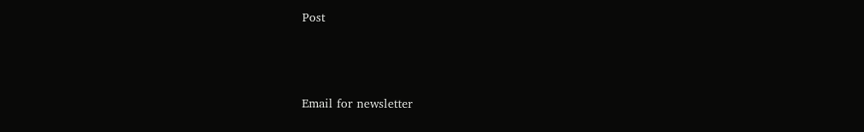Post



Email for newsletter